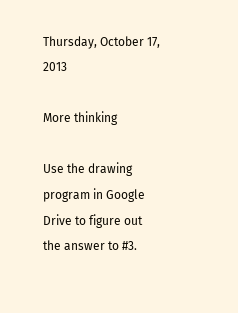Thursday, October 17, 2013

More thinking

Use the drawing program in Google Drive to figure out the answer to #3.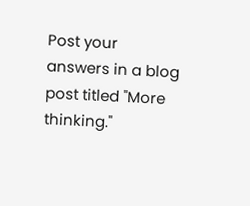Post your answers in a blog post titled "More thinking."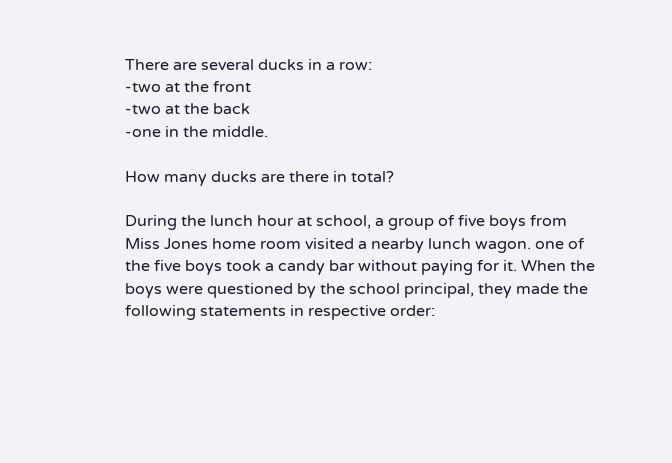There are several ducks in a row:
-two at the front
-two at the back
-one in the middle.

How many ducks are there in total?

During the lunch hour at school, a group of five boys from Miss Jones home room visited a nearby lunch wagon. one of the five boys took a candy bar without paying for it. When the boys were questioned by the school principal, they made the following statements in respective order: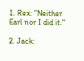1. Rex: "Neither Earl nor I did it."

2. Jack: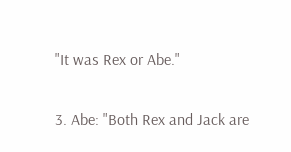"It was Rex or Abe."

3. Abe: "Both Rex and Jack are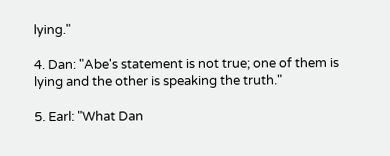lying."

4. Dan: "Abe's statement is not true; one of them is lying and the other is speaking the truth."

5. Earl: "What Dan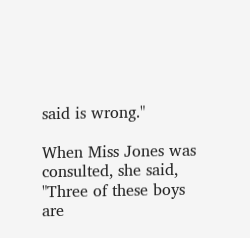said is wrong."

When Miss Jones was consulted, she said, "Three of these boys are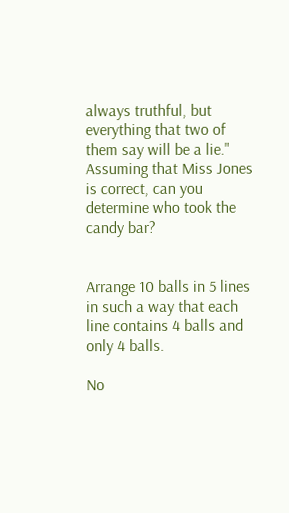always truthful, but everything that two of them say will be a lie." Assuming that Miss Jones is correct, can you determine who took the candy bar?


Arrange 10 balls in 5 lines in such a way that each line contains 4 balls and only 4 balls.

No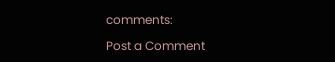comments:

Post a Comment